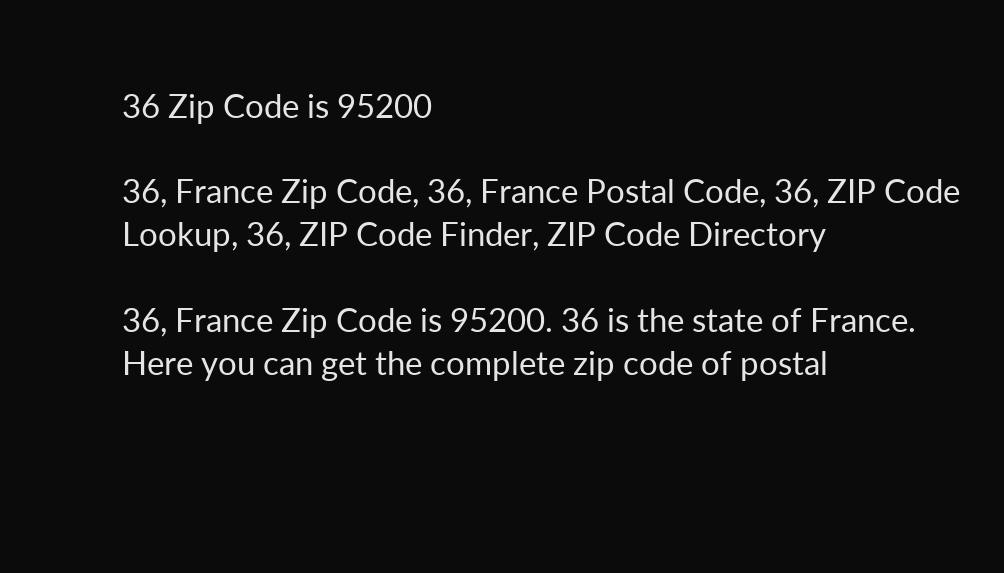36 Zip Code is 95200

36, France Zip Code, 36, France Postal Code, 36, ZIP Code Lookup, 36, ZIP Code Finder, ZIP Code Directory

36, France Zip Code is 95200. 36 is the state of France. Here you can get the complete zip code of postal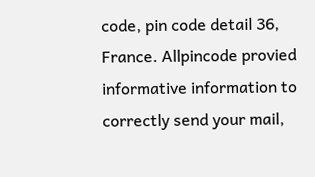code, pin code detail 36, France. Allpincode provied informative information to correctly send your mail,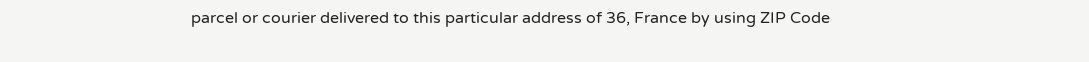parcel or courier delivered to this particular address of 36, France by using ZIP Code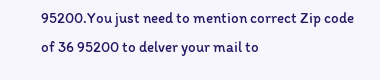95200.You just need to mention correct Zip code of 36 95200 to delver your mail to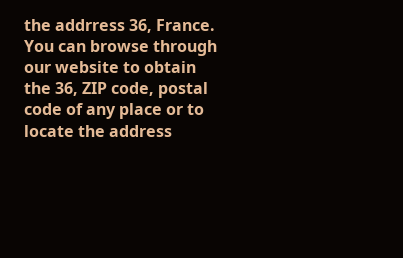the addrress 36, France. You can browse through our website to obtain the 36, ZIP code, postal code of any place or to locate the address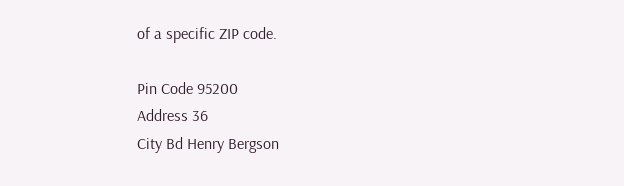of a specific ZIP code.

Pin Code 95200
Address 36
City Bd Henry Bergson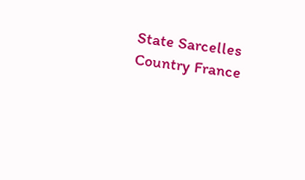State Sarcelles
Country France